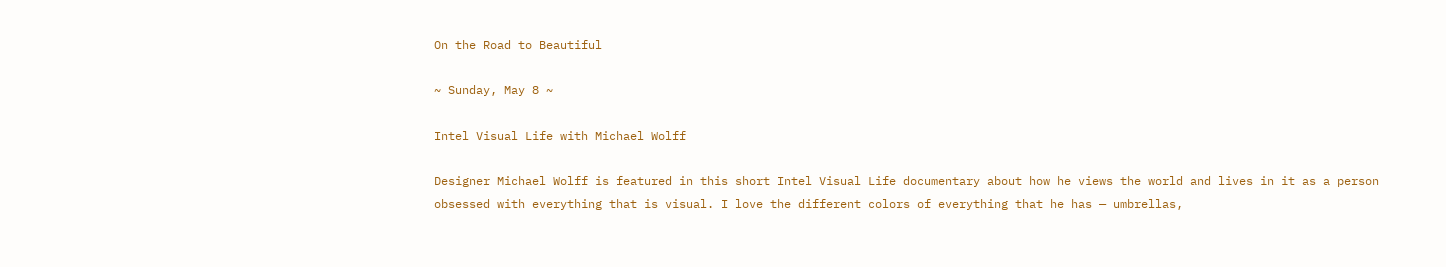On the Road to Beautiful

~ Sunday, May 8 ~

Intel Visual Life with Michael Wolff

Designer Michael Wolff is featured in this short Intel Visual Life documentary about how he views the world and lives in it as a person obsessed with everything that is visual. I love the different colors of everything that he has — umbrellas,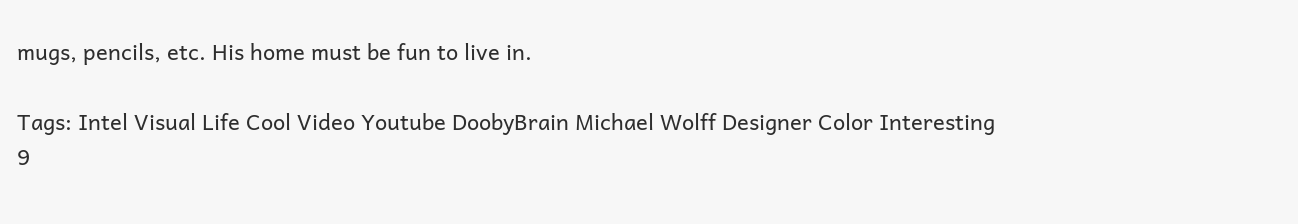mugs, pencils, etc. His home must be fun to live in.

Tags: Intel Visual Life Cool Video Youtube DoobyBrain Michael Wolff Designer Color Interesting
9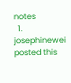notes
  1. josephinewei posted this